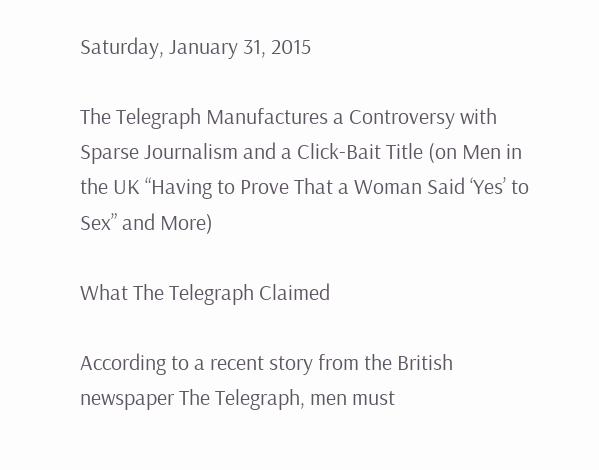Saturday, January 31, 2015

The Telegraph Manufactures a Controversy with Sparse Journalism and a Click-Bait Title (on Men in the UK “Having to Prove That a Woman Said ‘Yes’ to Sex” and More)

What The Telegraph Claimed

According to a recent story from the British newspaper The Telegraph, men must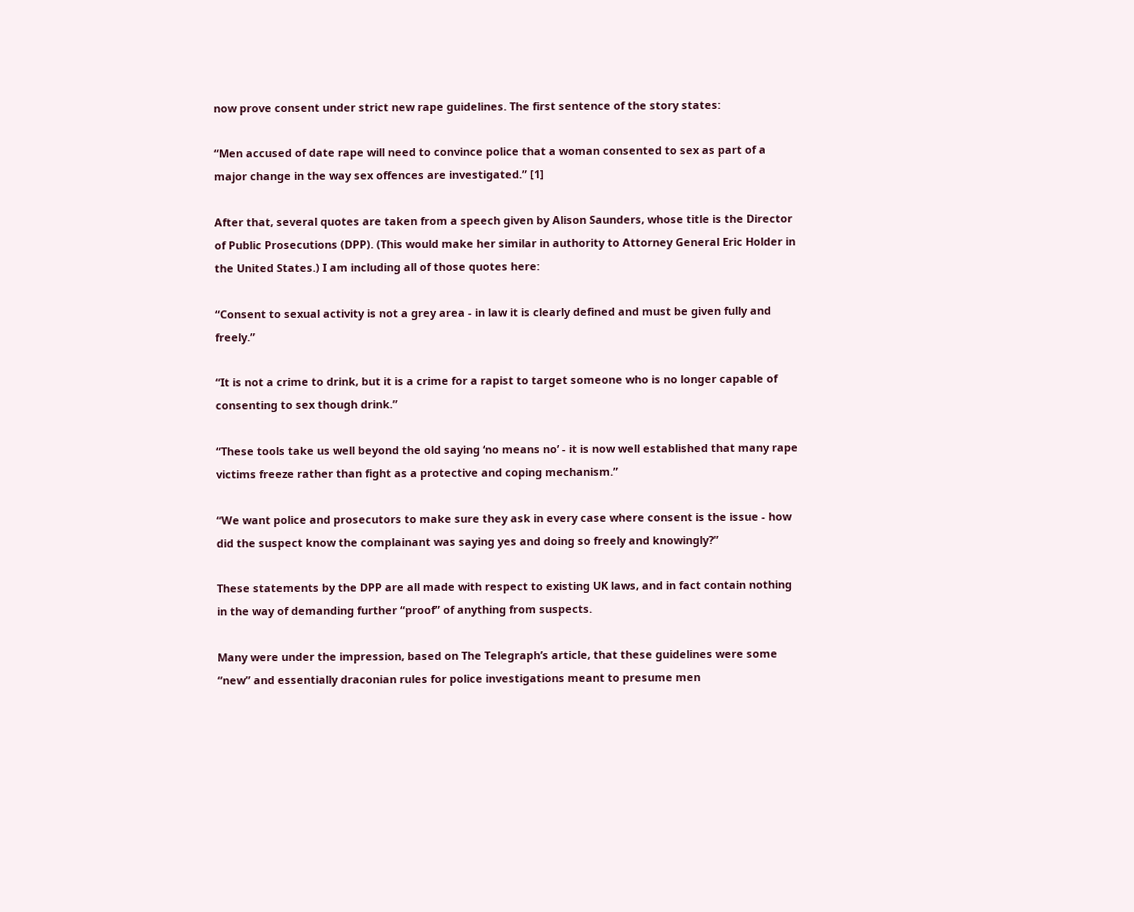now prove consent under strict new rape guidelines. The first sentence of the story states:

“Men accused of date rape will need to convince police that a woman consented to sex as part of a major change in the way sex offences are investigated.” [1]

After that, several quotes are taken from a speech given by Alison Saunders, whose title is the Director of Public Prosecutions (DPP). (This would make her similar in authority to Attorney General Eric Holder in the United States.) I am including all of those quotes here:

“Consent to sexual activity is not a grey area - in law it is clearly defined and must be given fully and freely.”

“It is not a crime to drink, but it is a crime for a rapist to target someone who is no longer capable of consenting to sex though drink.”

“These tools take us well beyond the old saying ‘no means no’ - it is now well established that many rape victims freeze rather than fight as a protective and coping mechanism.”

“We want police and prosecutors to make sure they ask in every case where consent is the issue - how did the suspect know the complainant was saying yes and doing so freely and knowingly?”

These statements by the DPP are all made with respect to existing UK laws, and in fact contain nothing in the way of demanding further “proof” of anything from suspects.

Many were under the impression, based on The Telegraph’s article, that these guidelines were some “new” and essentially draconian rules for police investigations meant to presume men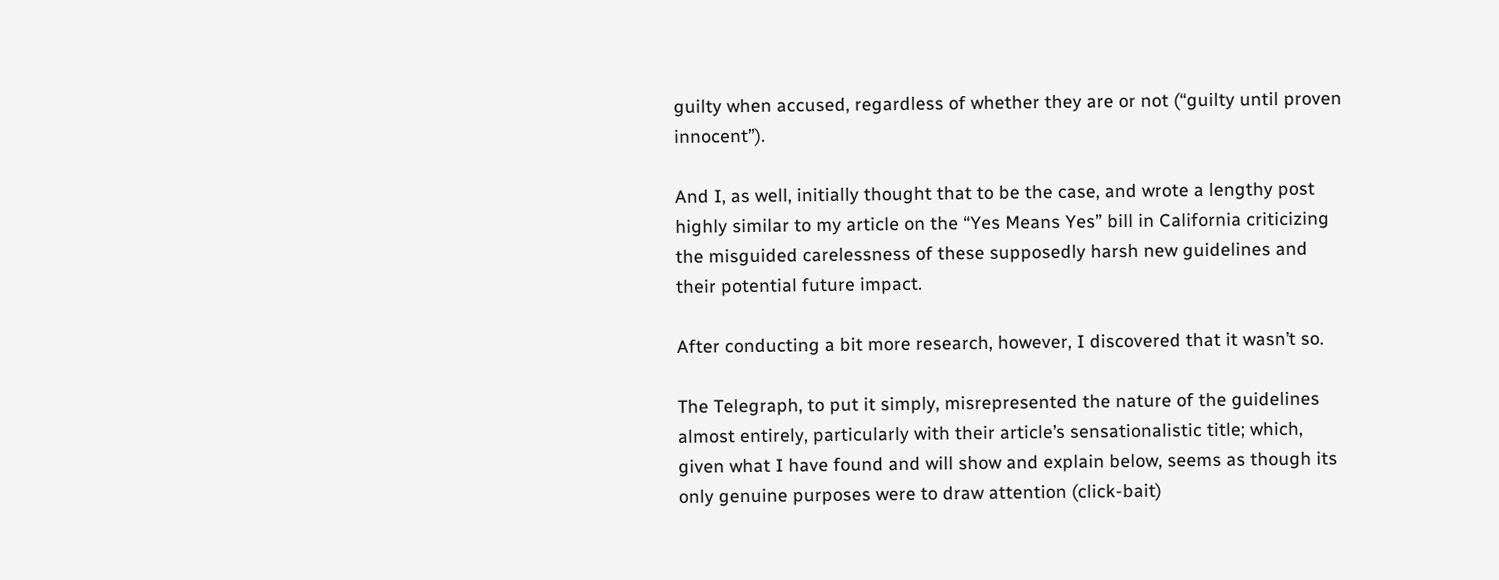guilty when accused, regardless of whether they are or not (“guilty until proven innocent”).

And I, as well, initially thought that to be the case, and wrote a lengthy post highly similar to my article on the “Yes Means Yes” bill in California criticizing the misguided carelessness of these supposedly harsh new guidelines and their potential future impact.

After conducting a bit more research, however, I discovered that it wasn’t so.

The Telegraph, to put it simply, misrepresented the nature of the guidelines almost entirely, particularly with their article’s sensationalistic title; which, given what I have found and will show and explain below, seems as though its only genuine purposes were to draw attention (click-bait)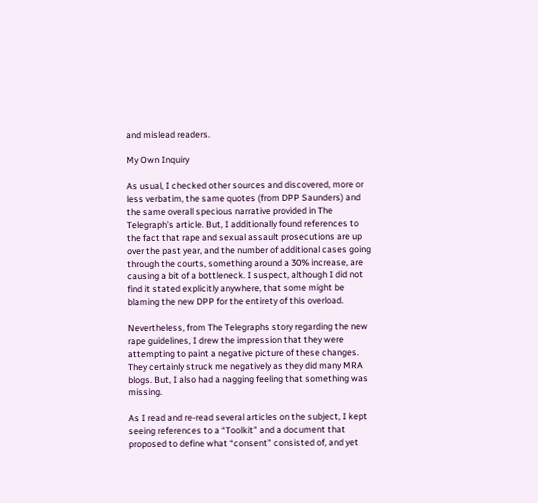and mislead readers.

My Own Inquiry

As usual, I checked other sources and discovered, more or less verbatim, the same quotes (from DPP Saunders) and the same overall specious narrative provided in The Telegraph’s article. But, I additionally found references to the fact that rape and sexual assault prosecutions are up over the past year, and the number of additional cases going through the courts, something around a 30% increase, are causing a bit of a bottleneck. I suspect, although I did not find it stated explicitly anywhere, that some might be blaming the new DPP for the entirety of this overload.

Nevertheless, from The Telegraphs story regarding the new rape guidelines, I drew the impression that they were attempting to paint a negative picture of these changes. They certainly struck me negatively as they did many MRA blogs. But, I also had a nagging feeling that something was missing.

As I read and re-read several articles on the subject, I kept seeing references to a “Toolkit” and a document that proposed to define what “consent” consisted of, and yet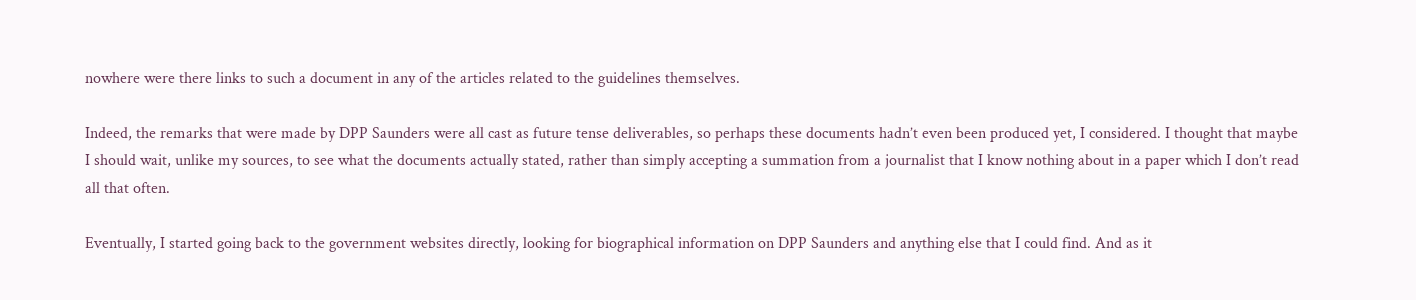nowhere were there links to such a document in any of the articles related to the guidelines themselves.

Indeed, the remarks that were made by DPP Saunders were all cast as future tense deliverables, so perhaps these documents hadn’t even been produced yet, I considered. I thought that maybe I should wait, unlike my sources, to see what the documents actually stated, rather than simply accepting a summation from a journalist that I know nothing about in a paper which I don’t read all that often.

Eventually, I started going back to the government websites directly, looking for biographical information on DPP Saunders and anything else that I could find. And as it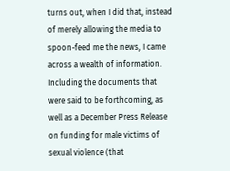turns out, when I did that, instead of merely allowing the media to spoon-feed me the news, I came across a wealth of information. Including the documents that were said to be forthcoming, as well as a December Press Release on funding for male victims of sexual violence (that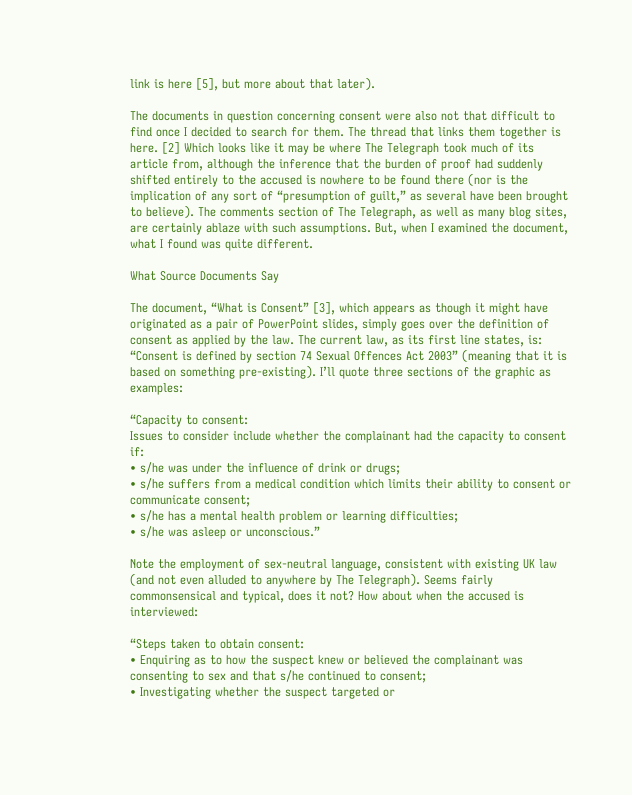link is here [5], but more about that later).

The documents in question concerning consent were also not that difficult to find once I decided to search for them. The thread that links them together is here. [2] Which looks like it may be where The Telegraph took much of its article from, although the inference that the burden of proof had suddenly shifted entirely to the accused is nowhere to be found there (nor is the implication of any sort of “presumption of guilt,” as several have been brought to believe). The comments section of The Telegraph, as well as many blog sites, are certainly ablaze with such assumptions. But, when I examined the document, what I found was quite different.

What Source Documents Say

The document, “What is Consent” [3], which appears as though it might have originated as a pair of PowerPoint slides, simply goes over the definition of consent as applied by the law. The current law, as its first line states, is: “Consent is defined by section 74 Sexual Offences Act 2003” (meaning that it is based on something pre-existing). I’ll quote three sections of the graphic as examples:

“Capacity to consent:
Issues to consider include whether the complainant had the capacity to consent if:
• s/he was under the influence of drink or drugs;
• s/he suffers from a medical condition which limits their ability to consent or communicate consent;
• s/he has a mental health problem or learning difficulties;
• s/he was asleep or unconscious.”

Note the employment of sex-neutral language, consistent with existing UK law (and not even alluded to anywhere by The Telegraph). Seems fairly commonsensical and typical, does it not? How about when the accused is interviewed:

“Steps taken to obtain consent:
• Enquiring as to how the suspect knew or believed the complainant was consenting to sex and that s/he continued to consent;
• Investigating whether the suspect targeted or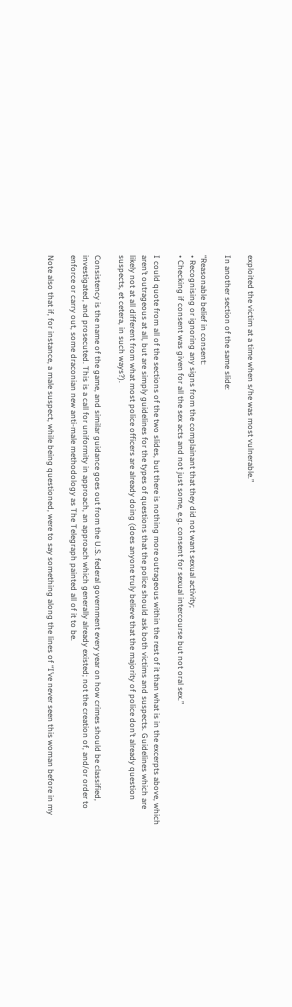exploited the victim at a time when s/he was most vulnerable.”

In another section of the same slide:

“Reasonable belief in consent:
• Recognising or ignoring any signs from the complainant that they did not want sexual activity;
• Checking if consent was given for all the sex acts and not just some, e.g. consent for sexual intercourse but not oral sex.”

I could quote from all of the sections of the two slides, but there is nothing more outrageous within the rest of it than what is in the excerpts above, which aren’t outrageous at all, but are simply guidelines for the types of questions that the police should ask both victims and suspects. Guidelines which are likely not at all different from what most police officers are already doing (does anyone truly believe that the majority of police don’t already question suspects, et cetera, in such ways?).

Consistency is the name of the game, and similar guidance goes out from the U.S. federal government every year on how crimes should be classified, investigated, and prosecuted. This is a call for uniformity in approach, an approach which generally already existed; not the creation of, and/or order to enforce or carry out, some draconian new anti-male methodology as The Telegraph painted all of it to be.

Note also that if, for instance, a male suspect, while being questioned, were to say something along the lines of “I’ve never seen this woman before in my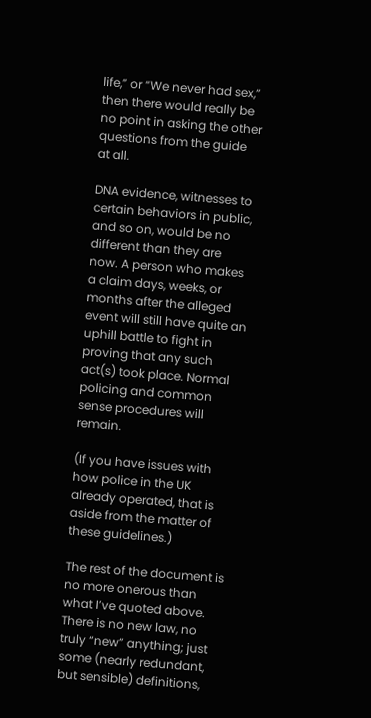life,” or “We never had sex,” then there would really be no point in asking the other questions from the guide at all.

DNA evidence, witnesses to certain behaviors in public, and so on, would be no different than they are now. A person who makes a claim days, weeks, or months after the alleged event will still have quite an uphill battle to fight in proving that any such act(s) took place. Normal policing and common sense procedures will remain.

(If you have issues with how police in the UK already operated, that is aside from the matter of these guidelines.)

The rest of the document is no more onerous than what I’ve quoted above. There is no new law, no truly “new” anything; just some (nearly redundant, but sensible) definitions,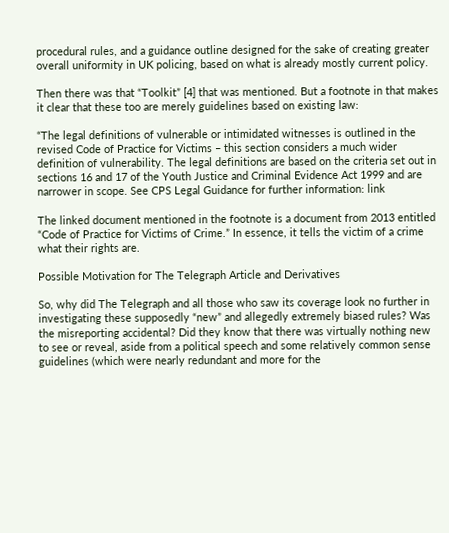procedural rules, and a guidance outline designed for the sake of creating greater overall uniformity in UK policing, based on what is already mostly current policy.

Then there was that “Toolkit” [4] that was mentioned. But a footnote in that makes it clear that these too are merely guidelines based on existing law:

“The legal definitions of vulnerable or intimidated witnesses is outlined in the revised Code of Practice for Victims – this section considers a much wider definition of vulnerability. The legal definitions are based on the criteria set out in sections 16 and 17 of the Youth Justice and Criminal Evidence Act 1999 and are narrower in scope. See CPS Legal Guidance for further information: link

The linked document mentioned in the footnote is a document from 2013 entitled “Code of Practice for Victims of Crime.” In essence, it tells the victim of a crime what their rights are.

Possible Motivation for The Telegraph Article and Derivatives

So, why did The Telegraph and all those who saw its coverage look no further in investigating these supposedly “new” and allegedly extremely biased rules? Was the misreporting accidental? Did they know that there was virtually nothing new to see or reveal, aside from a political speech and some relatively common sense guidelines (which were nearly redundant and more for the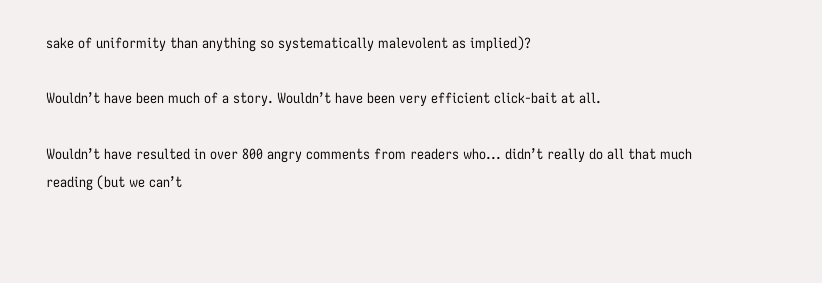sake of uniformity than anything so systematically malevolent as implied)?

Wouldn’t have been much of a story. Wouldn’t have been very efficient click-bait at all.

Wouldn’t have resulted in over 800 angry comments from readers who... didn’t really do all that much reading (but we can’t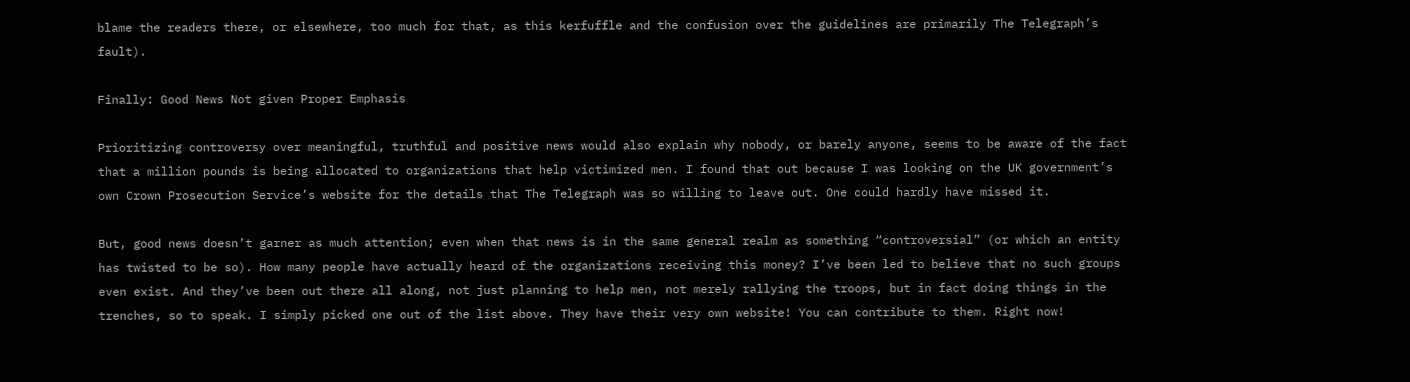blame the readers there, or elsewhere, too much for that, as this kerfuffle and the confusion over the guidelines are primarily The Telegraph’s fault).

Finally: Good News Not given Proper Emphasis

Prioritizing controversy over meaningful, truthful and positive news would also explain why nobody, or barely anyone, seems to be aware of the fact that a million pounds is being allocated to organizations that help victimized men. I found that out because I was looking on the UK government’s own Crown Prosecution Service’s website for the details that The Telegraph was so willing to leave out. One could hardly have missed it.

But, good news doesn’t garner as much attention; even when that news is in the same general realm as something “controversial” (or which an entity has twisted to be so). How many people have actually heard of the organizations receiving this money? I’ve been led to believe that no such groups even exist. And they’ve been out there all along, not just planning to help men, not merely rallying the troops, but in fact doing things in the trenches, so to speak. I simply picked one out of the list above. They have their very own website! You can contribute to them. Right now!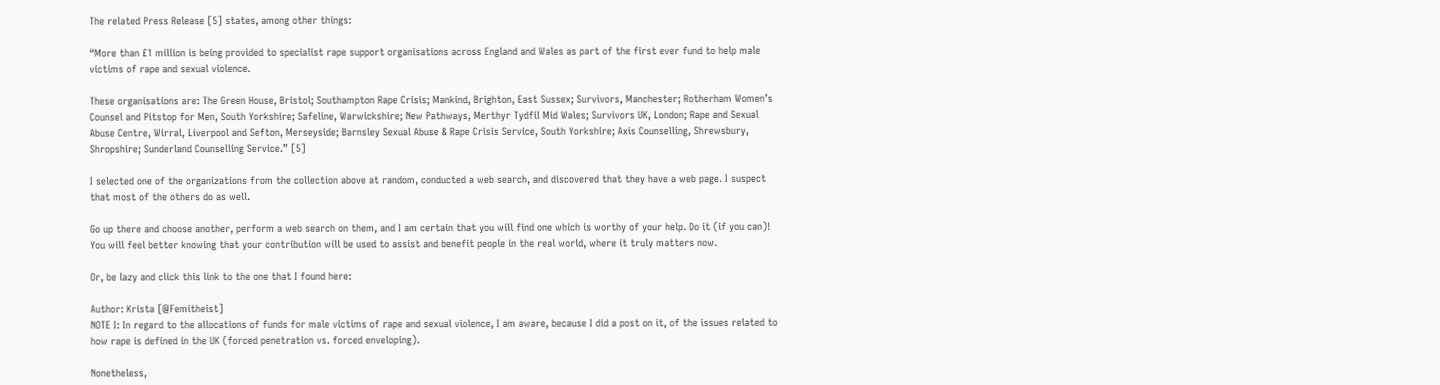The related Press Release [5] states, among other things:

“More than £1 million is being provided to specialist rape support organisations across England and Wales as part of the first ever fund to help male victims of rape and sexual violence.

These organisations are: The Green House, Bristol; Southampton Rape Crisis; Mankind, Brighton, East Sussex; Survivors, Manchester; Rotherham Women’s Counsel and Pitstop for Men, South Yorkshire; Safeline, Warwickshire; New Pathways, Merthyr Tydfil Mid Wales; Survivors UK, London; Rape and Sexual Abuse Centre, Wirral, Liverpool and Sefton, Merseyside; Barnsley Sexual Abuse & Rape Crisis Service, South Yorkshire; Axis Counselling, Shrewsbury, Shropshire; Sunderland Counselling Service.” [5]

I selected one of the organizations from the collection above at random, conducted a web search, and discovered that they have a web page. I suspect that most of the others do as well.

Go up there and choose another, perform a web search on them, and I am certain that you will find one which is worthy of your help. Do it (if you can)! You will feel better knowing that your contribution will be used to assist and benefit people in the real world, where it truly matters now.

Or, be lazy and click this link to the one that I found here:

Author: Krista [@Femitheist]
NOTE I: In regard to the allocations of funds for male victims of rape and sexual violence, I am aware, because I did a post on it, of the issues related to how rape is defined in the UK (forced penetration vs. forced enveloping).

Nonetheless,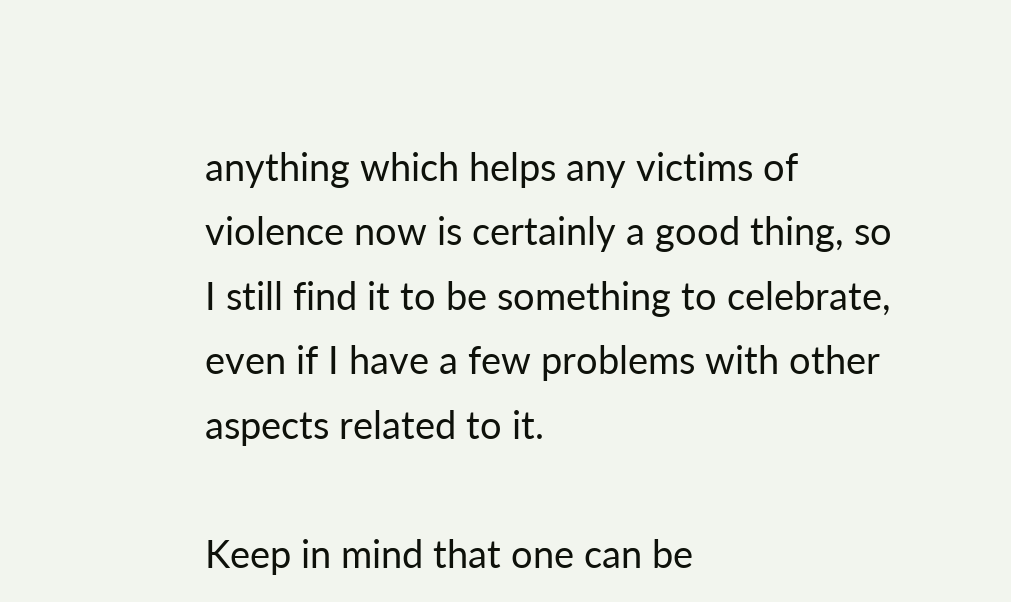anything which helps any victims of violence now is certainly a good thing, so I still find it to be something to celebrate, even if I have a few problems with other aspects related to it.

Keep in mind that one can be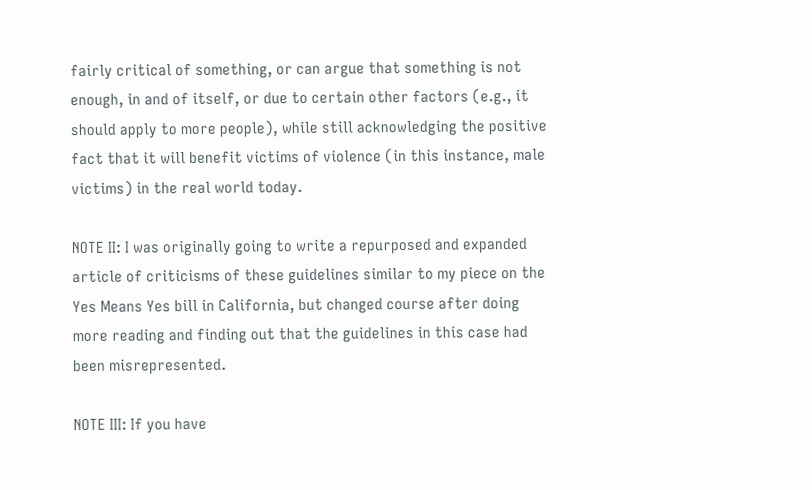fairly critical of something, or can argue that something is not enough, in and of itself, or due to certain other factors (e.g., it should apply to more people), while still acknowledging the positive fact that it will benefit victims of violence (in this instance, male victims) in the real world today.

NOTE II: I was originally going to write a repurposed and expanded article of criticisms of these guidelines similar to my piece on the Yes Means Yes bill in California, but changed course after doing more reading and finding out that the guidelines in this case had been misrepresented.

NOTE III: If you have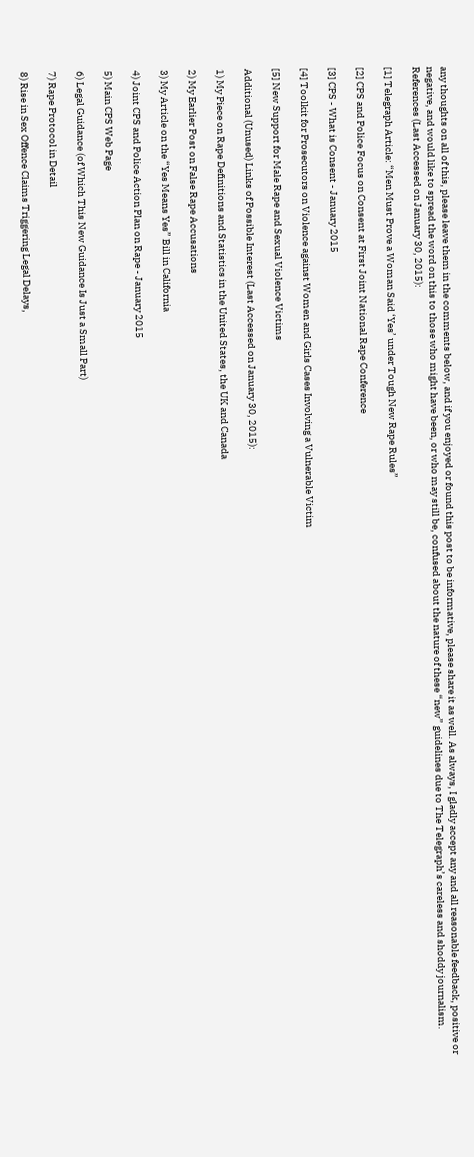any thoughts on all of this, please leave them in the comments below, and if you enjoyed or found this post to be informative, please share it as well. As always, I gladly accept any and all reasonable feedback, positive or negative, and would like to spread the word on this to those who might have been, or who may still be, confused about the nature of these “new” guidelines due to The Telegraph’s careless and shoddy journalism.
References (Last Accessed on January 30, 2015):

[1] Telegraph Article: “Men Must Prove a Woman Said ‘Yes’ under Tough New Rape Rules”

[2] CPS and Police Focus on Consent at First Joint National Rape Conference

[3] CPS - What is Consent - January 2015

[4] Toolkit for Prosecutors on Violence against Women and Girls Cases Involving a Vulnerable Victim

[5] New Support for Male Rape and Sexual Violence Victims

Additional (Unused) Links of Possible Interest (Last Accessed on January 30, 2015):

1) My Piece on Rape Definitions and Statistics in the United States, the UK and Canada

2) My Earlier Post on False Rape Accusations

3) My Article on the “Yes Means Yes” Bill in California

4) Joint CPS and Police Action Plan on Rape - January 2015

5) Main CPS Web Page

6) Legal Guidance (of Which This New Guidance Is Just a Small Part)

7) Rape Protocol in Detail

8) Rise in Sex Offence Claims Triggering Legal Delays,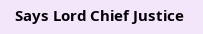Says Lord Chief Justice